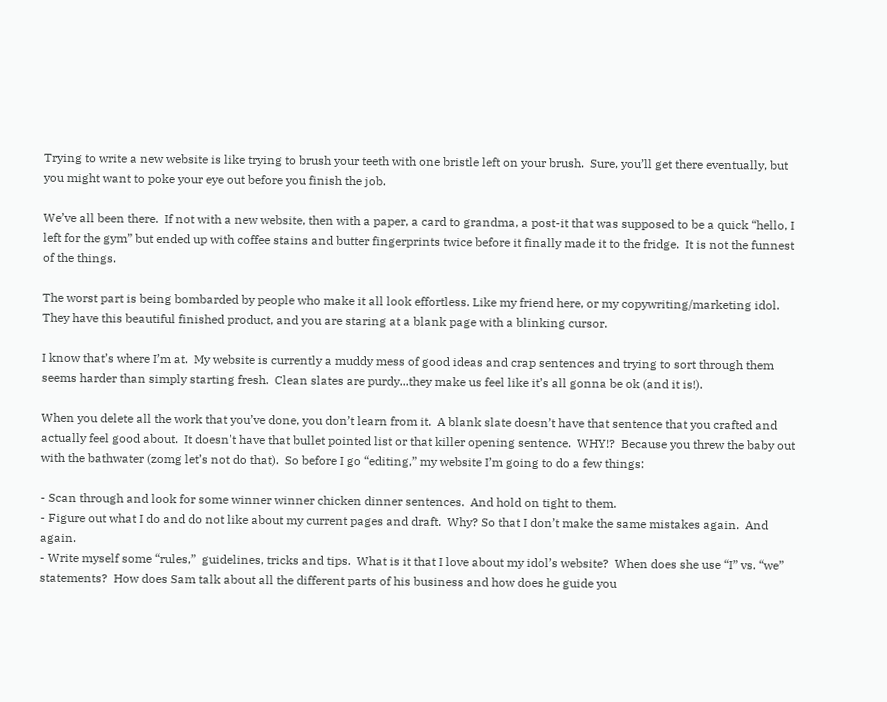Trying to write a new website is like trying to brush your teeth with one bristle left on your brush.  Sure, you’ll get there eventually, but you might want to poke your eye out before you finish the job.

We’ve all been there.  If not with a new website, then with a paper, a card to grandma, a post-it that was supposed to be a quick “hello, I left for the gym” but ended up with coffee stains and butter fingerprints twice before it finally made it to the fridge.  It is not the funnest of the things.

The worst part is being bombarded by people who make it all look effortless. Like my friend here, or my copywriting/marketing idol.  They have this beautiful finished product, and you are staring at a blank page with a blinking cursor.

I know that’s where I’m at.  My website is currently a muddy mess of good ideas and crap sentences and trying to sort through them seems harder than simply starting fresh.  Clean slates are purdy...they make us feel like it’s all gonna be ok (and it is!).

When you delete all the work that you’ve done, you don’t learn from it.  A blank slate doesn’t have that sentence that you crafted and actually feel good about.  It doesn't have that bullet pointed list or that killer opening sentence.  WHY!?  Because you threw the baby out with the bathwater (zomg let’s not do that).  So before I go “editing,” my website I’m going to do a few things:

- Scan through and look for some winner winner chicken dinner sentences.  And hold on tight to them.
- Figure out what I do and do not like about my current pages and draft.  Why? So that I don’t make the same mistakes again.  And again.
- Write myself some “rules,”  guidelines, tricks and tips.  What is it that I love about my idol’s website?  When does she use “I” vs. “we” statements?  How does Sam talk about all the different parts of his business and how does he guide you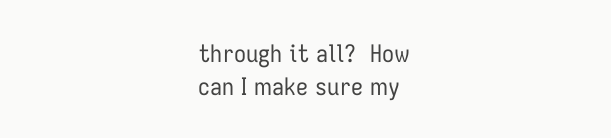through it all?  How can I make sure my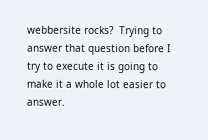webbersite rocks?  Trying to answer that question before I try to execute it is going to make it a whole lot easier to answer.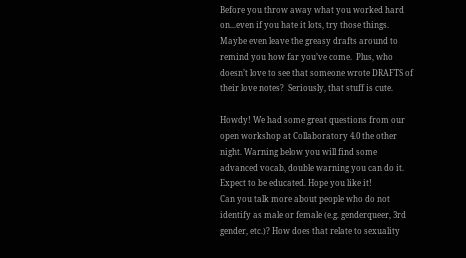Before you throw away what you worked hard on...even if you hate it lots, try those things.  Maybe even leave the greasy drafts around to remind you how far you’ve come.  Plus, who doesn’t love to see that someone wrote DRAFTS of their love notes?  Seriously, that stuff is cute.

Howdy! We had some great questions from our open workshop at Collaboratory 4.0 the other night. Warning below you will find some advanced vocab, double warning you can do it. Expect to be educated. Hope you like it!
Can you talk more about people who do not identify as male or female (e.g. genderqueer, 3rd gender, etc.)? How does that relate to sexuality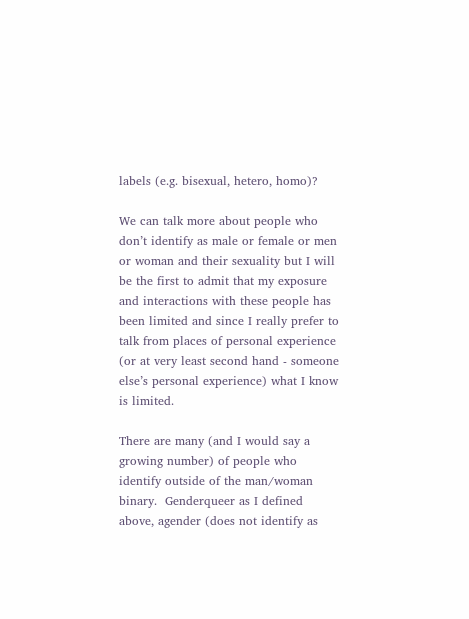labels (e.g. bisexual, hetero, homo)?

We can talk more about people who don’t identify as male or female or men or woman and their sexuality but I will be the first to admit that my exposure and interactions with these people has been limited and since I really prefer to talk from places of personal experience (or at very least second hand - someone else’s personal experience) what I know is limited.

There are many (and I would say a growing number) of people who identify outside of the man/woman binary.  Genderqueer as I defined above, agender (does not identify as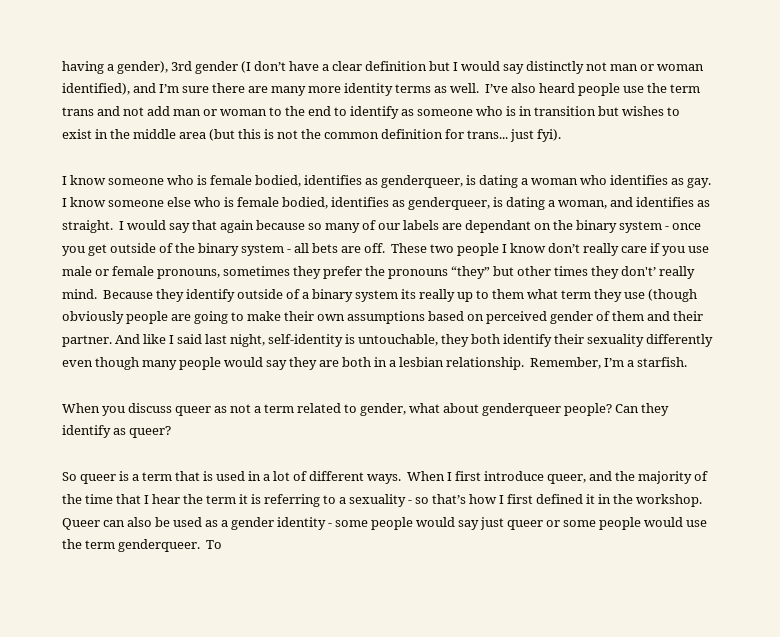having a gender), 3rd gender (I don’t have a clear definition but I would say distinctly not man or woman identified), and I’m sure there are many more identity terms as well.  I’ve also heard people use the term trans and not add man or woman to the end to identify as someone who is in transition but wishes to exist in the middle area (but this is not the common definition for trans... just fyi).

I know someone who is female bodied, identifies as genderqueer, is dating a woman who identifies as gay.  I know someone else who is female bodied, identifies as genderqueer, is dating a woman, and identifies as straight.  I would say that again because so many of our labels are dependant on the binary system - once you get outside of the binary system - all bets are off.  These two people I know don’t really care if you use male or female pronouns, sometimes they prefer the pronouns “they” but other times they don't’ really mind.  Because they identify outside of a binary system its really up to them what term they use (though obviously people are going to make their own assumptions based on perceived gender of them and their partner. And like I said last night, self-identity is untouchable, they both identify their sexuality differently even though many people would say they are both in a lesbian relationship.  Remember, I’m a starfish.

When you discuss queer as not a term related to gender, what about genderqueer people? Can they identify as queer?

So queer is a term that is used in a lot of different ways.  When I first introduce queer, and the majority of the time that I hear the term it is referring to a sexuality - so that’s how I first defined it in the workshop.  Queer can also be used as a gender identity - some people would say just queer or some people would use the term genderqueer.  To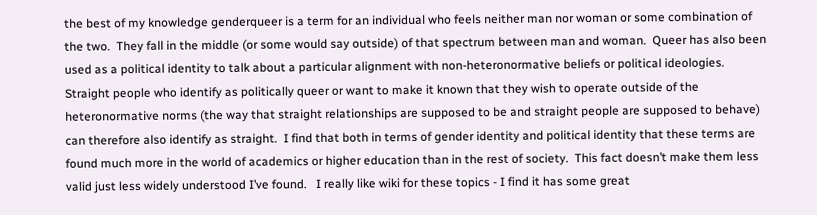the best of my knowledge genderqueer is a term for an individual who feels neither man nor woman or some combination of the two.  They fall in the middle (or some would say outside) of that spectrum between man and woman.  Queer has also been used as a political identity to talk about a particular alignment with non-heteronormative beliefs or political ideologies.  Straight people who identify as politically queer or want to make it known that they wish to operate outside of the heteronormative norms (the way that straight relationships are supposed to be and straight people are supposed to behave) can therefore also identify as straight.  I find that both in terms of gender identity and political identity that these terms are found much more in the world of academics or higher education than in the rest of society.  This fact doesn’t make them less valid just less widely understood I’ve found.   I really like wiki for these topics - I find it has some great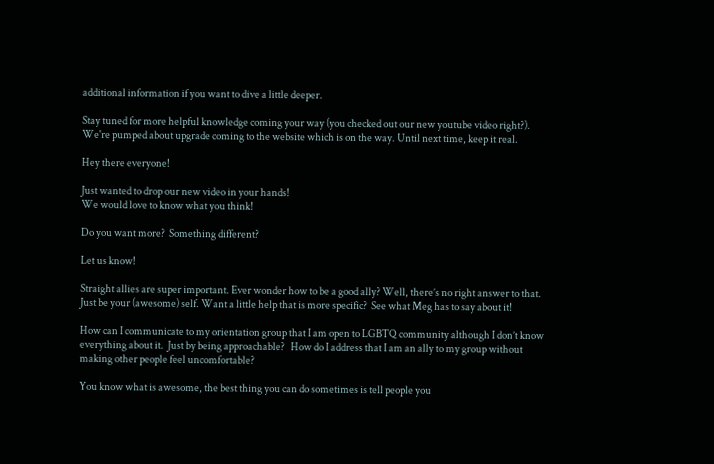additional information if you want to dive a little deeper.

Stay tuned for more helpful knowledge coming your way (you checked out our new youtube video right?).  We're pumped about upgrade coming to the website which is on the way. Until next time, keep it real.

Hey there everyone!

Just wanted to drop our new video in your hands!
We would love to know what you think!

Do you want more?  Something different?

Let us know!

Straight allies are super important. Ever wonder how to be a good ally? Well, there’s no right answer to that. Just be your (awesome) self. Want a little help that is more specific?  See what Meg has to say about it!

How can I communicate to my orientation group that I am open to LGBTQ community although I don’t know everything about it.  Just by being approachable?   How do I address that I am an ally to my group without making other people feel uncomfortable?

You know what is awesome, the best thing you can do sometimes is tell people you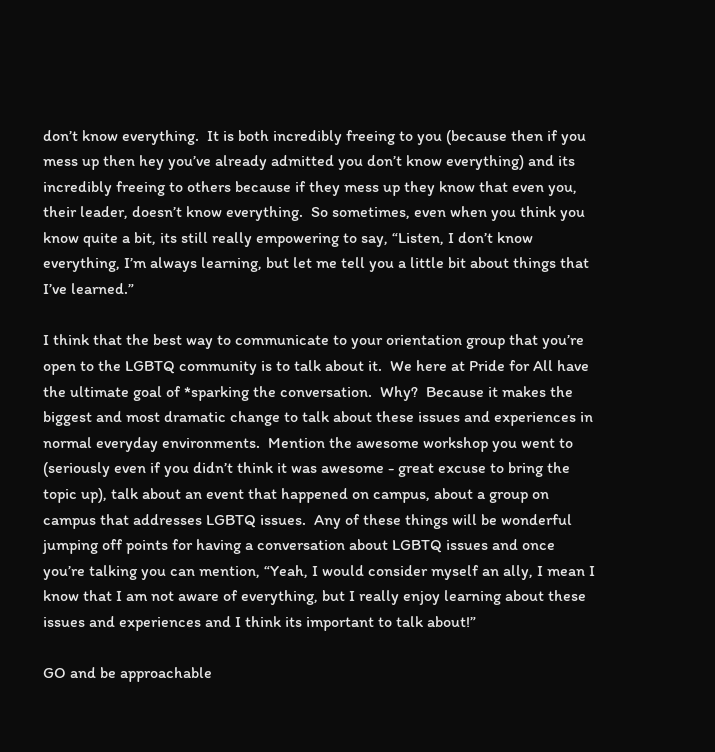don’t know everything.  It is both incredibly freeing to you (because then if you mess up then hey you’ve already admitted you don’t know everything) and its incredibly freeing to others because if they mess up they know that even you, their leader, doesn’t know everything.  So sometimes, even when you think you know quite a bit, its still really empowering to say, “Listen, I don’t know everything, I’m always learning, but let me tell you a little bit about things that I’ve learned.”

I think that the best way to communicate to your orientation group that you’re open to the LGBTQ community is to talk about it.  We here at Pride for All have the ultimate goal of *sparking the conversation.  Why?  Because it makes the biggest and most dramatic change to talk about these issues and experiences in normal everyday environments.  Mention the awesome workshop you went to (seriously even if you didn’t think it was awesome - great excuse to bring the topic up), talk about an event that happened on campus, about a group on campus that addresses LGBTQ issues.  Any of these things will be wonderful jumping off points for having a conversation about LGBTQ issues and once you’re talking you can mention, “Yeah, I would consider myself an ally, I mean I know that I am not aware of everything, but I really enjoy learning about these issues and experiences and I think its important to talk about!”

GO and be approachable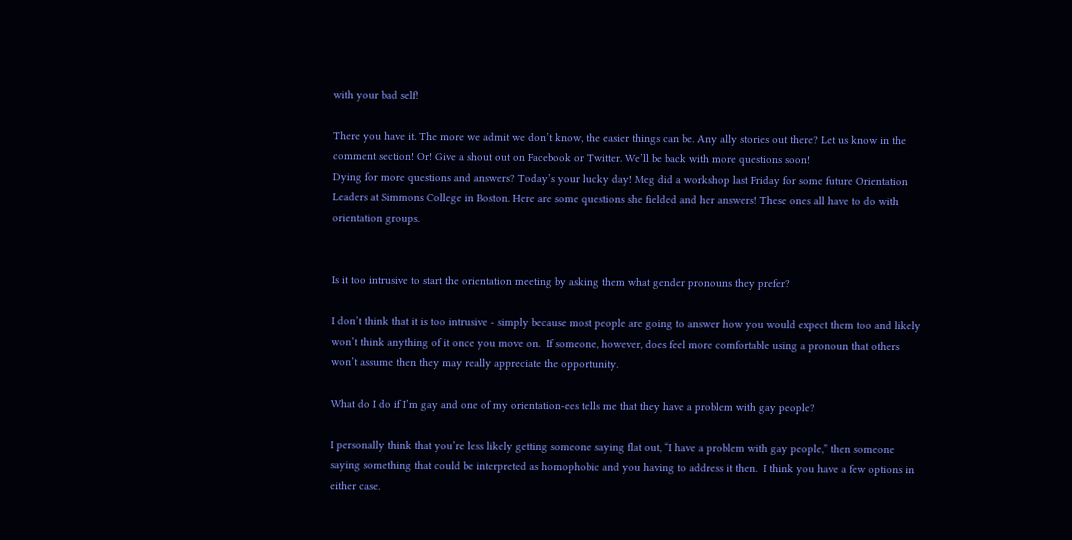with your bad self!

There you have it. The more we admit we don’t know, the easier things can be. Any ally stories out there? Let us know in the comment section! Or! Give a shout out on Facebook or Twitter. We’ll be back with more questions soon!
Dying for more questions and answers? Today’s your lucky day! Meg did a workshop last Friday for some future Orientation Leaders at Simmons College in Boston. Here are some questions she fielded and her answers! These ones all have to do with orientation groups.


Is it too intrusive to start the orientation meeting by asking them what gender pronouns they prefer?

I don’t think that it is too intrusive - simply because most people are going to answer how you would expect them too and likely won’t think anything of it once you move on.  If someone, however, does feel more comfortable using a pronoun that others won’t assume then they may really appreciate the opportunity.

What do I do if I’m gay and one of my orientation-ees tells me that they have a problem with gay people?

I personally think that you’re less likely getting someone saying flat out, “I have a problem with gay people,” then someone saying something that could be interpreted as homophobic and you having to address it then.  I think you have a few options in either case.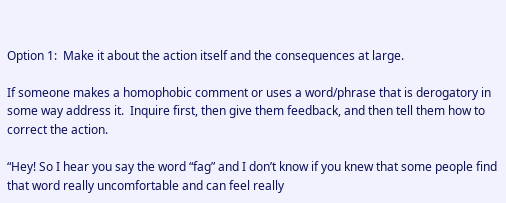Option 1:  Make it about the action itself and the consequences at large.

If someone makes a homophobic comment or uses a word/phrase that is derogatory in some way address it.  Inquire first, then give them feedback, and then tell them how to correct the action.

“Hey! So I hear you say the word “fag” and I don’t know if you knew that some people find that word really uncomfortable and can feel really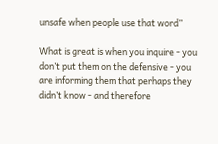unsafe when people use that word”

What is great is when you inquire - you don’t put them on the defensive - you are informing them that perhaps they didn’t know - and therefore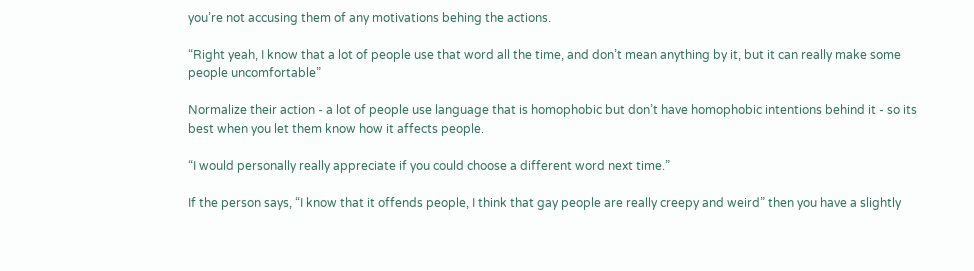you’re not accusing them of any motivations behing the actions.

“Right yeah, I know that a lot of people use that word all the time, and don’t mean anything by it, but it can really make some people uncomfortable”

Normalize their action - a lot of people use language that is homophobic but don’t have homophobic intentions behind it - so its best when you let them know how it affects people.

“I would personally really appreciate if you could choose a different word next time.”

If the person says, “I know that it offends people, I think that gay people are really creepy and weird” then you have a slightly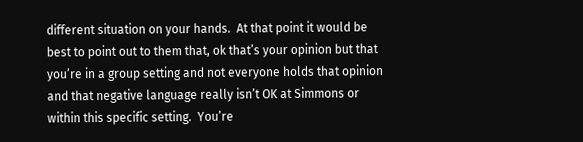different situation on your hands.  At that point it would be best to point out to them that, ok that’s your opinion but that you’re in a group setting and not everyone holds that opinion and that negative language really isn’t OK at Simmons or within this specific setting.  You’re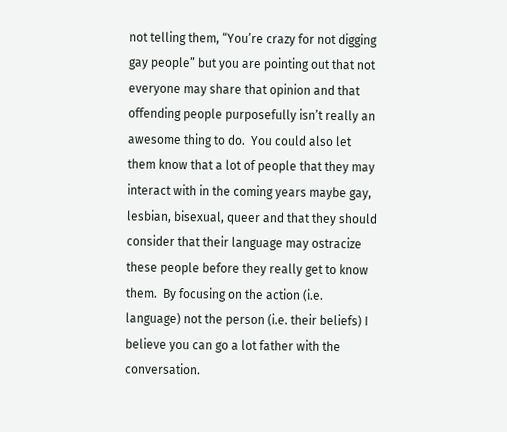not telling them, “You’re crazy for not digging gay people” but you are pointing out that not everyone may share that opinion and that offending people purposefully isn’t really an awesome thing to do.  You could also let them know that a lot of people that they may interact with in the coming years maybe gay, lesbian, bisexual, queer and that they should consider that their language may ostracize these people before they really get to know them.  By focusing on the action (i.e. language) not the person (i.e. their beliefs) I believe you can go a lot father with the conversation.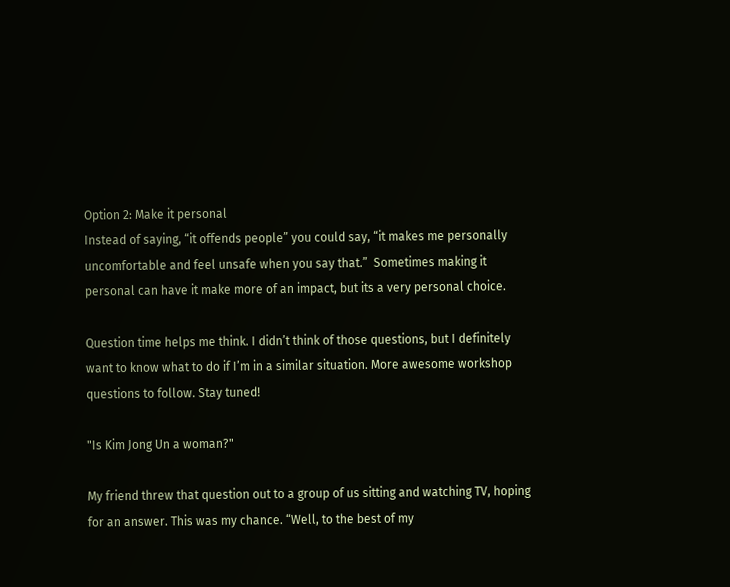Option 2: Make it personal
Instead of saying, “it offends people” you could say, “it makes me personally uncomfortable and feel unsafe when you say that.”  Sometimes making it personal can have it make more of an impact, but its a very personal choice.

Question time helps me think. I didn’t think of those questions, but I definitely want to know what to do if I’m in a similar situation. More awesome workshop questions to follow. Stay tuned!

"Is Kim Jong Un a woman?"

My friend threw that question out to a group of us sitting and watching TV, hoping for an answer. This was my chance. “Well, to the best of my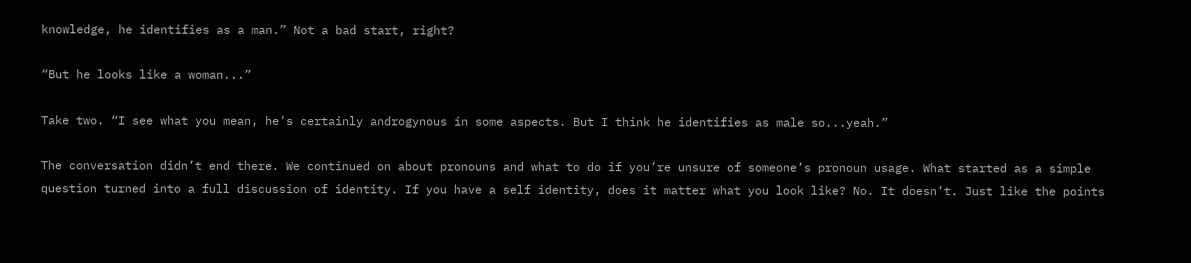knowledge, he identifies as a man.” Not a bad start, right?

“But he looks like a woman...”

Take two. “I see what you mean, he’s certainly androgynous in some aspects. But I think he identifies as male so...yeah.”

The conversation didn’t end there. We continued on about pronouns and what to do if you’re unsure of someone’s pronoun usage. What started as a simple question turned into a full discussion of identity. If you have a self identity, does it matter what you look like? No. It doesn’t. Just like the points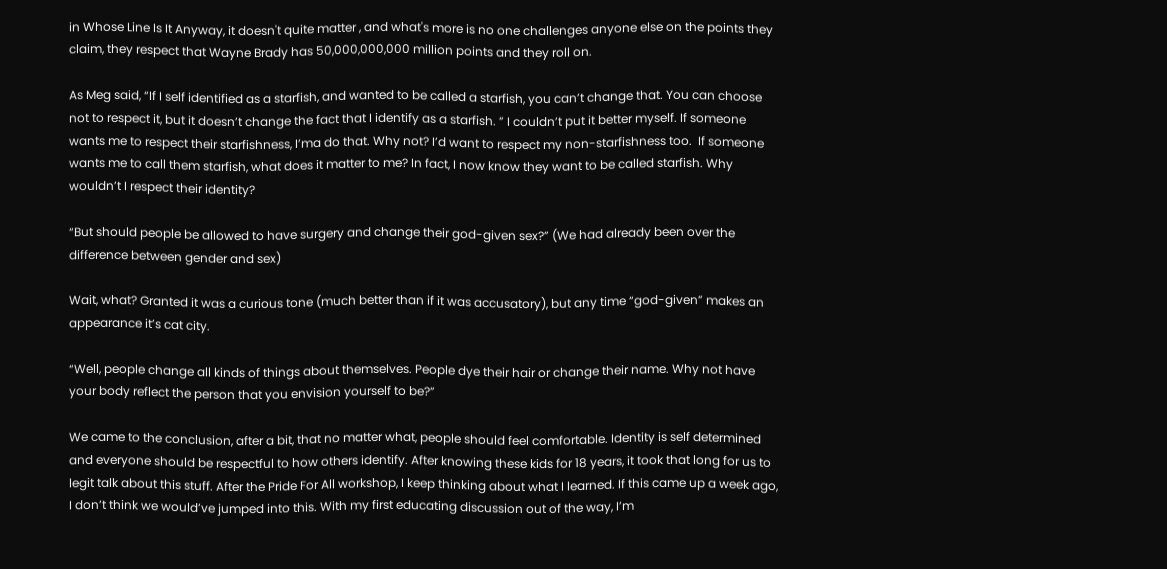in Whose Line Is It Anyway, it doesn't quite matter , and what's more is no one challenges anyone else on the points they claim, they respect that Wayne Brady has 50,000,000,000 million points and they roll on.

As Meg said, “If I self identified as a starfish, and wanted to be called a starfish, you can’t change that. You can choose not to respect it, but it doesn’t change the fact that I identify as a starfish. ” I couldn’t put it better myself. If someone wants me to respect their starfishness, I’ma do that. Why not? I’d want to respect my non-starfishness too.  If someone wants me to call them starfish, what does it matter to me? In fact, I now know they want to be called starfish. Why wouldn’t I respect their identity?

“But should people be allowed to have surgery and change their god-given sex?” (We had already been over the difference between gender and sex)

Wait, what? Granted it was a curious tone (much better than if it was accusatory), but any time “god-given” makes an appearance it’s cat city.

“Well, people change all kinds of things about themselves. People dye their hair or change their name. Why not have your body reflect the person that you envision yourself to be?”

We came to the conclusion, after a bit, that no matter what, people should feel comfortable. Identity is self determined and everyone should be respectful to how others identify. After knowing these kids for 18 years, it took that long for us to legit talk about this stuff. After the Pride For All workshop, I keep thinking about what I learned. If this came up a week ago, I don’t think we would’ve jumped into this. With my first educating discussion out of the way, I’m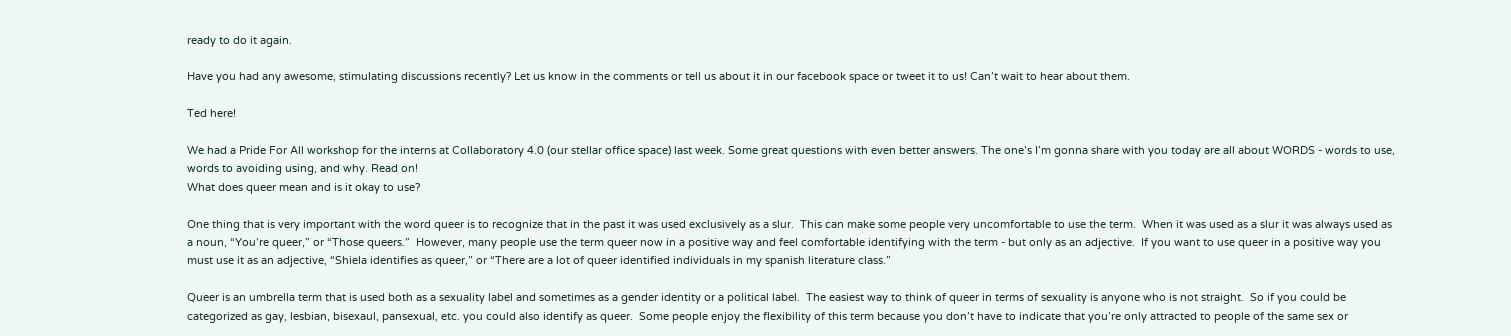ready to do it again.

Have you had any awesome, stimulating discussions recently? Let us know in the comments or tell us about it in our facebook space or tweet it to us! Can’t wait to hear about them.

Ted here!

We had a Pride For All workshop for the interns at Collaboratory 4.0 (our stellar office space) last week. Some great questions with even better answers. The one’s I’m gonna share with you today are all about WORDS - words to use, words to avoiding using, and why. Read on!
What does queer mean and is it okay to use?

One thing that is very important with the word queer is to recognize that in the past it was used exclusively as a slur.  This can make some people very uncomfortable to use the term.  When it was used as a slur it was always used as a noun, “You’re queer,” or “Those queers.”  However, many people use the term queer now in a positive way and feel comfortable identifying with the term - but only as an adjective.  If you want to use queer in a positive way you must use it as an adjective, “Shiela identifies as queer,” or “There are a lot of queer identified individuals in my spanish literature class.”

Queer is an umbrella term that is used both as a sexuality label and sometimes as a gender identity or a political label.  The easiest way to think of queer in terms of sexuality is anyone who is not straight.  So if you could be categorized as gay, lesbian, bisexaul, pansexual, etc. you could also identify as queer.  Some people enjoy the flexibility of this term because you don’t have to indicate that you’re only attracted to people of the same sex or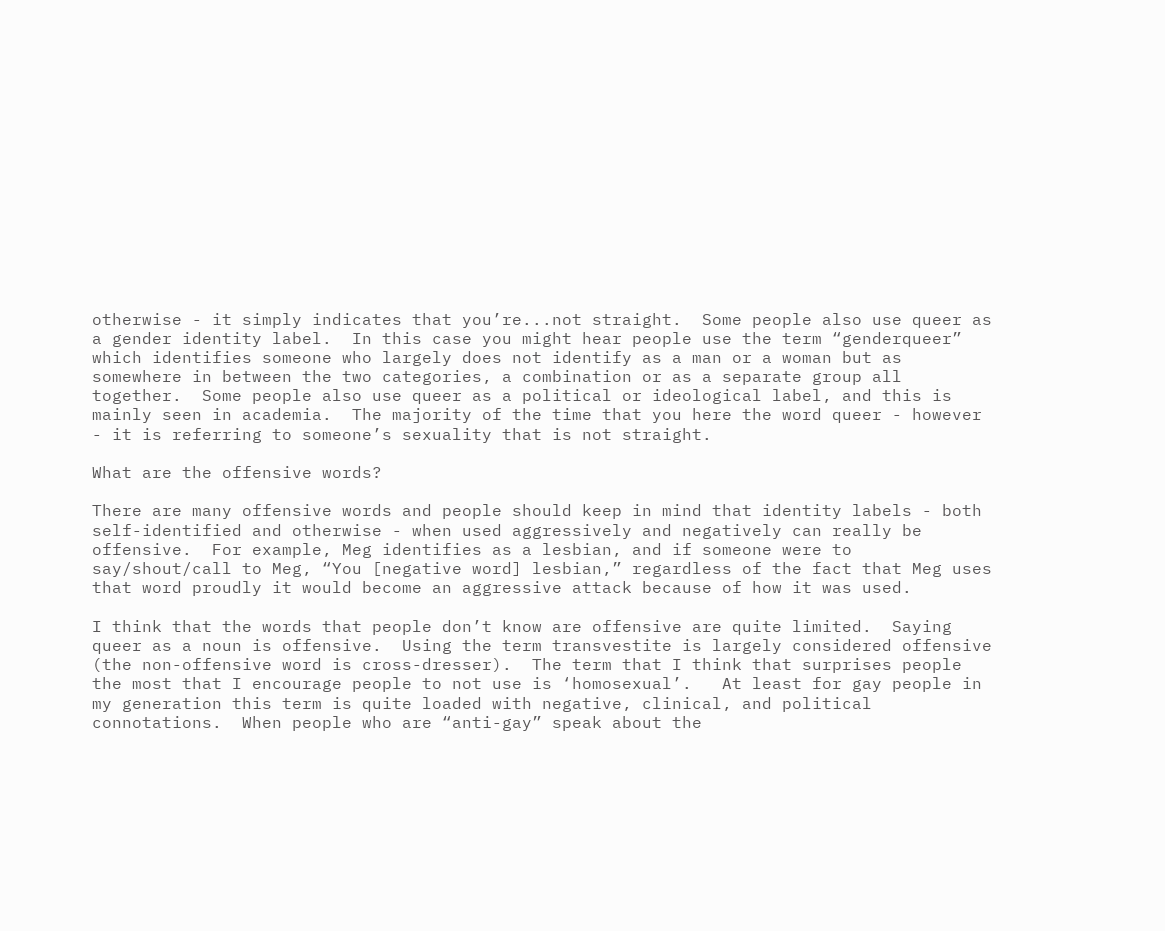otherwise - it simply indicates that you’re...not straight.  Some people also use queer as a gender identity label.  In this case you might hear people use the term “genderqueer” which identifies someone who largely does not identify as a man or a woman but as somewhere in between the two categories, a combination or as a separate group all together.  Some people also use queer as a political or ideological label, and this is mainly seen in academia.  The majority of the time that you here the word queer - however - it is referring to someone’s sexuality that is not straight.

What are the offensive words?

There are many offensive words and people should keep in mind that identity labels - both self-identified and otherwise - when used aggressively and negatively can really be offensive.  For example, Meg identifies as a lesbian, and if someone were to say/shout/call to Meg, “You [negative word] lesbian,” regardless of the fact that Meg uses that word proudly it would become an aggressive attack because of how it was used.

I think that the words that people don’t know are offensive are quite limited.  Saying queer as a noun is offensive.  Using the term transvestite is largely considered offensive (the non-offensive word is cross-dresser).  The term that I think that surprises people the most that I encourage people to not use is ‘homosexual’.   At least for gay people in my generation this term is quite loaded with negative, clinical, and political connotations.  When people who are “anti-gay” speak about the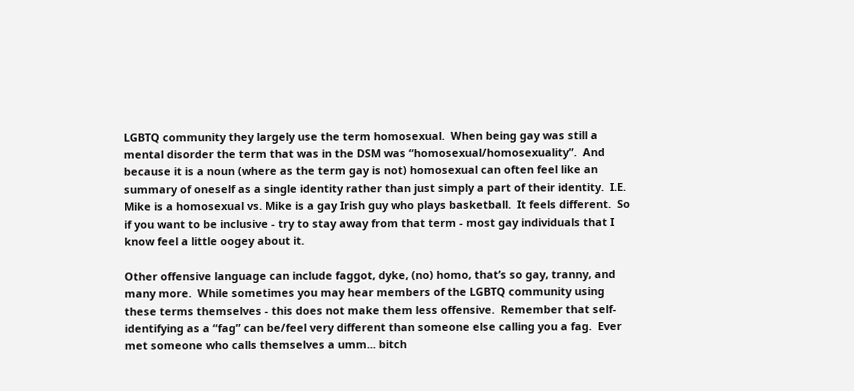LGBTQ community they largely use the term homosexual.  When being gay was still a mental disorder the term that was in the DSM was “homosexual/homosexuality”.  And because it is a noun (where as the term gay is not) homosexual can often feel like an summary of oneself as a single identity rather than just simply a part of their identity.  I.E. Mike is a homosexual vs. Mike is a gay Irish guy who plays basketball.  It feels different.  So if you want to be inclusive - try to stay away from that term - most gay individuals that I know feel a little oogey about it.

Other offensive language can include faggot, dyke, (no) homo, that’s so gay, tranny, and many more.  While sometimes you may hear members of the LGBTQ community using these terms themselves - this does not make them less offensive.  Remember that self-identifying as a “fag” can be/feel very different than someone else calling you a fag.  Ever met someone who calls themselves a umm... bitch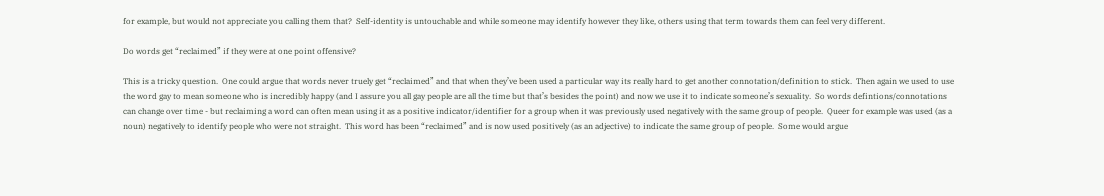for example, but would not appreciate you calling them that?  Self-identity is untouchable and while someone may identify however they like, others using that term towards them can feel very different.

Do words get “reclaimed” if they were at one point offensive?

This is a tricky question.  One could argue that words never truely get “reclaimed” and that when they’ve been used a particular way its really hard to get another connotation/definition to stick.  Then again we used to use the word gay to mean someone who is incredibly happy (and I assure you all gay people are all the time but that’s besides the point) and now we use it to indicate someone’s sexuality.  So words defintions/connotations can change over time - but reclaiming a word can often mean using it as a positive indicator/identifier for a group when it was previously used negatively with the same group of people.  Queer for example was used (as a noun) negatively to identify people who were not straight.  This word has been “reclaimed” and is now used positively (as an adjective) to indicate the same group of people.  Some would argue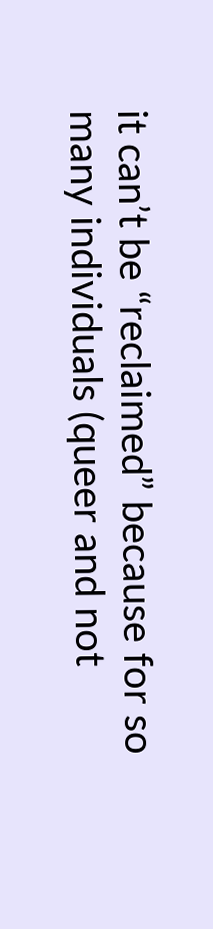it can’t be “reclaimed” because for so many individuals (queer and not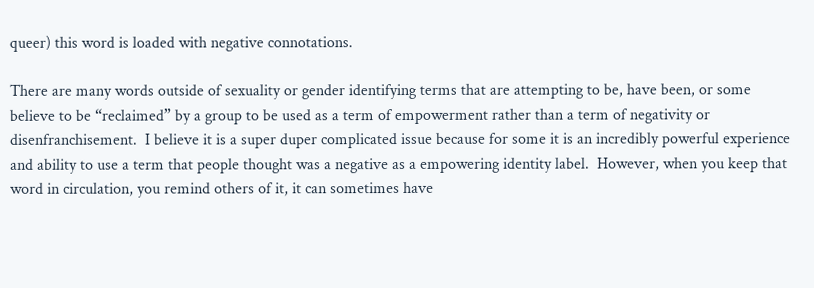queer) this word is loaded with negative connotations.

There are many words outside of sexuality or gender identifying terms that are attempting to be, have been, or some believe to be “reclaimed” by a group to be used as a term of empowerment rather than a term of negativity or disenfranchisement.  I believe it is a super duper complicated issue because for some it is an incredibly powerful experience and ability to use a term that people thought was a negative as a empowering identity label.  However, when you keep that word in circulation, you remind others of it, it can sometimes have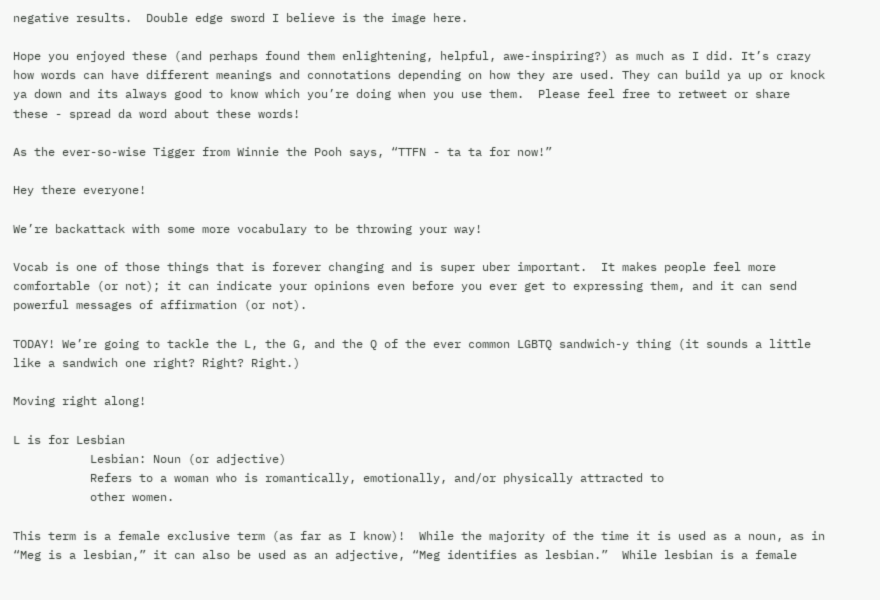negative results.  Double edge sword I believe is the image here.

Hope you enjoyed these (and perhaps found them enlightening, helpful, awe-inspiring?) as much as I did. It’s crazy how words can have different meanings and connotations depending on how they are used. They can build ya up or knock ya down and its always good to know which you’re doing when you use them.  Please feel free to retweet or share these - spread da word about these words!

As the ever-so-wise Tigger from Winnie the Pooh says, “TTFN - ta ta for now!”

Hey there everyone!

We’re backattack with some more vocabulary to be throwing your way!

Vocab is one of those things that is forever changing and is super uber important.  It makes people feel more comfortable (or not); it can indicate your opinions even before you ever get to expressing them, and it can send powerful messages of affirmation (or not).

TODAY! We’re going to tackle the L, the G, and the Q of the ever common LGBTQ sandwich-y thing (it sounds a little like a sandwich one right? Right? Right.)

Moving right along!

L is for Lesbian
           Lesbian: Noun (or adjective)
           Refers to a woman who is romantically, emotionally, and/or physically attracted to
           other women.

This term is a female exclusive term (as far as I know)!  While the majority of the time it is used as a noun, as in “Meg is a lesbian,” it can also be used as an adjective, “Meg identifies as lesbian.”  While lesbian is a female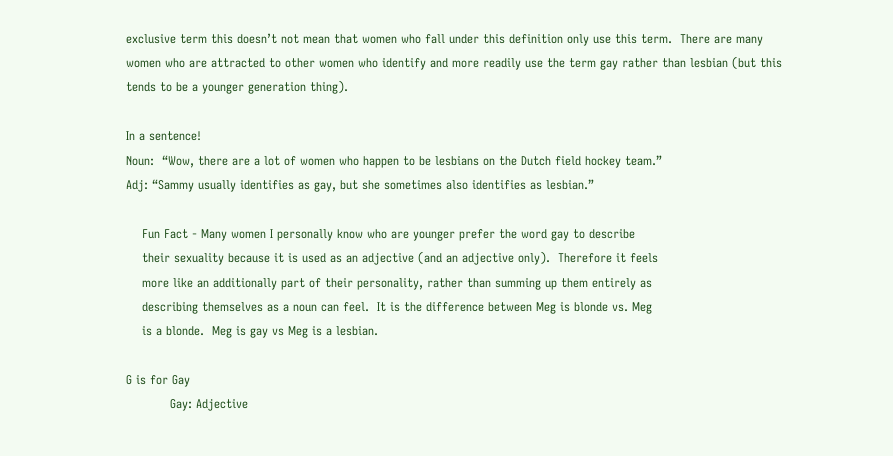exclusive term this doesn’t not mean that women who fall under this definition only use this term.  There are many women who are attracted to other women who identify and more readily use the term gay rather than lesbian (but this tends to be a younger generation thing).

In a sentence!
Noun:  “Wow, there are a lot of women who happen to be lesbians on the Dutch field hockey team.”
Adj: “Sammy usually identifies as gay, but she sometimes also identifies as lesbian.”

    Fun Fact - Many women I personally know who are younger prefer the word gay to describe
    their sexuality because it is used as an adjective (and an adjective only).  Therefore it feels
    more like an additionally part of their personality, rather than summing up them entirely as
    describing themselves as a noun can feel.  It is the difference between Meg is blonde vs. Meg
    is a blonde.  Meg is gay vs Meg is a lesbian.

G is for Gay
           Gay: Adjective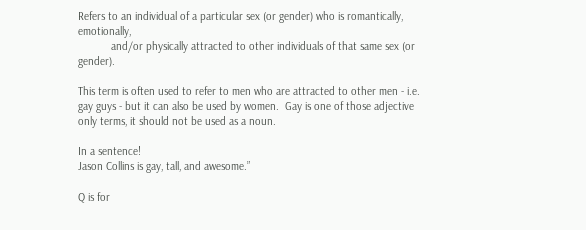Refers to an individual of a particular sex (or gender) who is romantically, emotionally,
           and/or physically attracted to other individuals of that same sex (or gender).

This term is often used to refer to men who are attracted to other men - i.e. gay guys - but it can also be used by women.  Gay is one of those adjective only terms, it should not be used as a noun.

In a sentence!
Jason Collins is gay, tall, and awesome.”

Q is for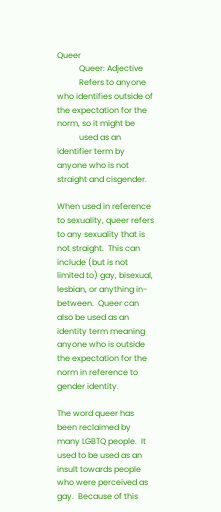Queer
           Queer: Adjective
           Refers to anyone who identifies outside of the expectation for the norm, so it might be
           used as an identifier term by anyone who is not straight and cisgender.

When used in reference to sexuality, queer refers to any sexuality that is not straight.  This can include (but is not limited to) gay, bisexual, lesbian, or anything in-between.  Queer can also be used as an identity term meaning anyone who is outside the expectation for the norm in reference to gender identity.

The word queer has been reclaimed by many LGBTQ people.  It used to be used as an insult towards people who were perceived as gay.  Because of this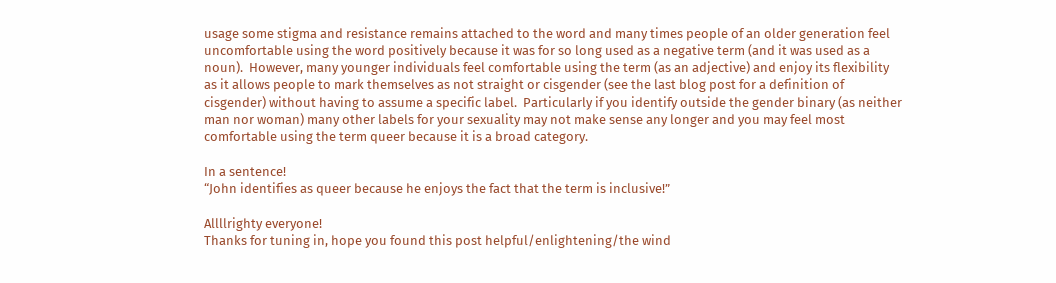usage some stigma and resistance remains attached to the word and many times people of an older generation feel uncomfortable using the word positively because it was for so long used as a negative term (and it was used as a noun).  However, many younger individuals feel comfortable using the term (as an adjective) and enjoy its flexibility as it allows people to mark themselves as not straight or cisgender (see the last blog post for a definition of cisgender) without having to assume a specific label.  Particularly if you identify outside the gender binary (as neither man nor woman) many other labels for your sexuality may not make sense any longer and you may feel most comfortable using the term queer because it is a broad category.

In a sentence!
“John identifies as queer because he enjoys the fact that the term is inclusive!”

Allllrighty everyone!
Thanks for tuning in, hope you found this post helpful/enlightening/the wind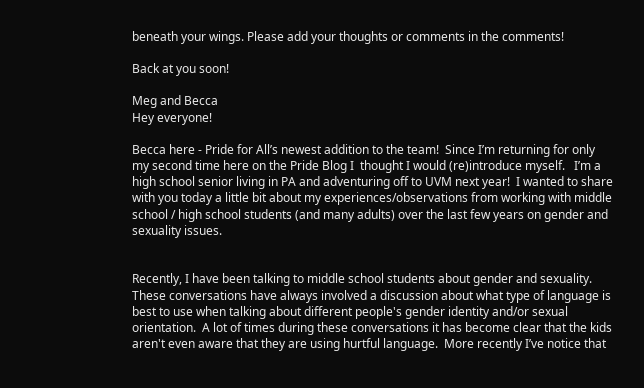beneath your wings. Please add your thoughts or comments in the comments!

Back at you soon!

Meg and Becca
Hey everyone!

Becca here - Pride for All’s newest addition to the team!  Since I’m returning for only my second time here on the Pride Blog I  thought I would (re)introduce myself.   I’m a high school senior living in PA and adventuring off to UVM next year!  I wanted to share with you today a little bit about my experiences/observations from working with middle school / high school students (and many adults) over the last few years on gender and sexuality issues.


Recently, I have been talking to middle school students about gender and sexuality. These conversations have always involved a discussion about what type of language is best to use when talking about different people's gender identity and/or sexual orientation.  A lot of times during these conversations it has become clear that the kids aren't even aware that they are using hurtful language.  More recently I’ve notice that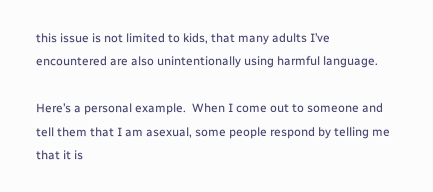this issue is not limited to kids, that many adults I’ve encountered are also unintentionally using harmful language.

Here’s a personal example.  When I come out to someone and tell them that I am asexual, some people respond by telling me that it is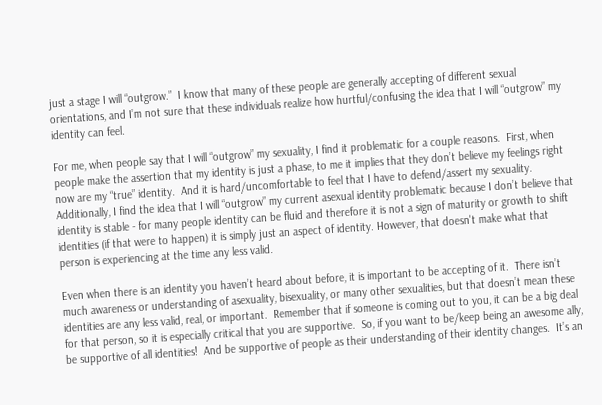just a stage I will “outgrow.”  I know that many of these people are generally accepting of different sexual orientations, and I’m not sure that these individuals realize how hurtful/confusing the idea that I will “outgrow” my identity can feel.

For me, when people say that I will “outgrow” my sexuality, I find it problematic for a couple reasons.  First, when people make the assertion that my identity is just a phase, to me it implies that they don’t believe my feelings right now are my “true” identity.  And it is hard/uncomfortable to feel that I have to defend/assert my sexuality.  Additionally, I find the idea that I will “outgrow” my current asexual identity problematic because I don’t believe that identity is stable - for many people identity can be fluid and therefore it is not a sign of maturity or growth to shift identities (if that were to happen) it is simply just an aspect of identity. However, that doesn't make what that person is experiencing at the time any less valid.

Even when there is an identity you haven’t heard about before, it is important to be accepting of it.  There isn’t much awareness or understanding of asexuality, bisexuality, or many other sexualities, but that doesn’t mean these identities are any less valid, real, or important.  Remember that if someone is coming out to you, it can be a big deal for that person, so it is especially critical that you are supportive.  So, if you want to be/keep being an awesome ally, be supportive of all identities!  And be supportive of people as their understanding of their identity changes.  It’s an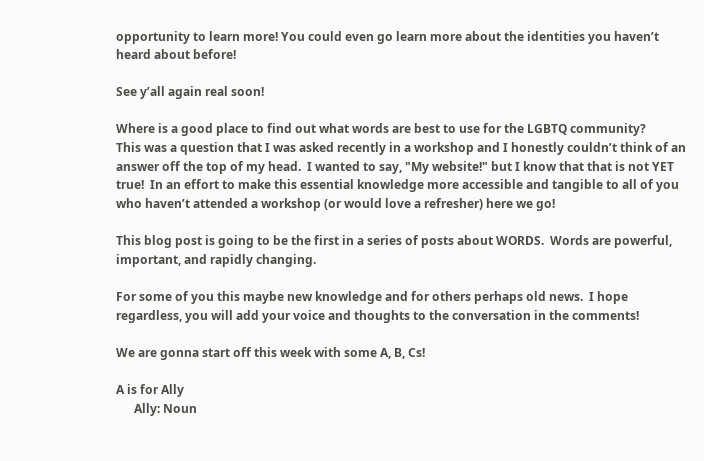opportunity to learn more! You could even go learn more about the identities you haven’t heard about before!

See y’all again real soon!

Where is a good place to find out what words are best to use for the LGBTQ community?
This was a question that I was asked recently in a workshop and I honestly couldn’t think of an answer off the top of my head.  I wanted to say, "My website!" but I know that that is not YET true!  In an effort to make this essential knowledge more accessible and tangible to all of you who haven’t attended a workshop (or would love a refresher) here we go!

This blog post is going to be the first in a series of posts about WORDS.  Words are powerful, important, and rapidly changing.

For some of you this maybe new knowledge and for others perhaps old news.  I hope regardless, you will add your voice and thoughts to the conversation in the comments!

We are gonna start off this week with some A, B, Cs!

A is for Ally
      Ally: Noun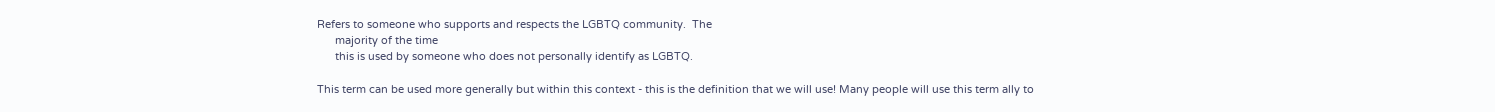Refers to someone who supports and respects the LGBTQ community.  The
      majority of the time
      this is used by someone who does not personally identify as LGBTQ.

This term can be used more generally but within this context - this is the definition that we will use! Many people will use this term ally to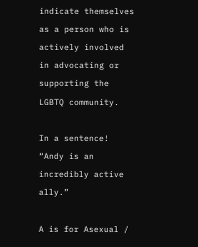indicate themselves as a person who is actively involved in advocating or supporting the LGBTQ community.

In a sentence!
“Andy is an incredibly active ally.”

A is for Asexual /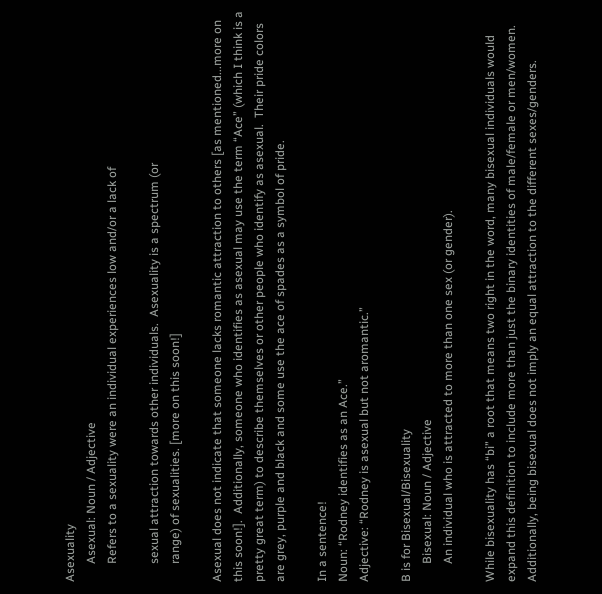Asexuality
      Asexual: Noun / Adjective
      Refers to a sexuality were an individual experiences low and/or a lack of

      sexual attraction towards other individuals.  Asexuality is a spectrum (or
      range) of sexualities. [more on this soon!]

Asexual does not indicate that someone lacks romantic attraction to others [as mentioned...more on this soon!].  Additionally, someone who identifies as asexual may use the term “Ace” (which I think is a pretty great term) to describe themselves or other people who identify as asexual.  Their pride colors are grey, purple and black and some use the ace of spades as a symbol of pride.

In a sentence!
Noun: “Rodney identifies as an Ace.”
Adjective: “Rodney is asexual but not aromantic.”

B is for Bisexual/Bisexuality
      Bisexual: Noun / Adjective
      An individual who is attracted to more than one sex (or gender).

While bisexuality has “bi” a root that means two right in the word, many bisexual individuals would expand this definition to include more than just the binary identities of male/female or men/women.  Additionally, being bisexual does not imply an equal attraction to the different sexes/genders.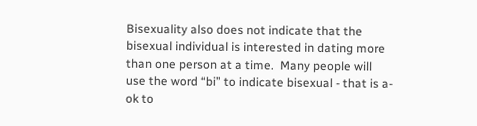Bisexuality also does not indicate that the bisexual individual is interested in dating more than one person at a time.  Many people will use the word “bi” to indicate bisexual - that is a-ok to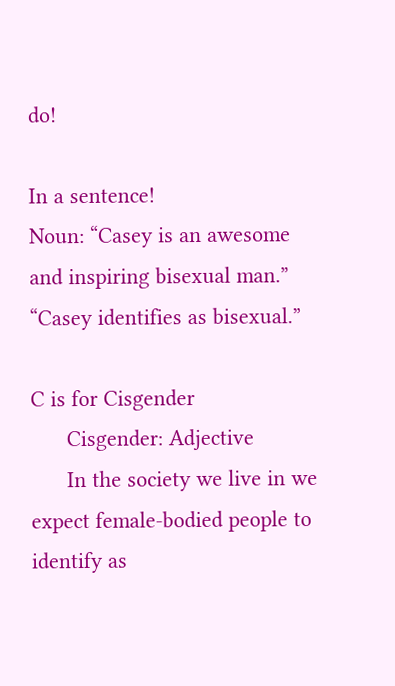do!

In a sentence!
Noun: “Casey is an awesome and inspiring bisexual man.”
“Casey identifies as bisexual.”

C is for Cisgender
      Cisgender: Adjective
      In the society we live in we expect female-bodied people to identify as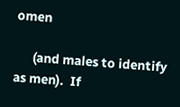omen

      (and males to identify as men).  If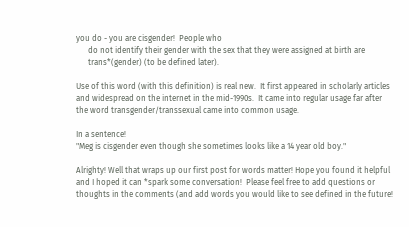you do - you are cisgender!  People who
      do not identify their gender with the sex that they were assigned at birth are
      trans*(gender) (to be defined later).

Use of this word (with this definition) is real new.  It first appeared in scholarly articles and widespread on the internet in the mid-1990s.  It came into regular usage far after the word transgender/transsexual came into common usage.

In a sentence!
"Meg is cisgender even though she sometimes looks like a 14 year old boy."

Alrighty! Well that wraps up our first post for words matter! Hope you found it helpful and I hoped it can *spark some conversation!  Please feel free to add questions or thoughts in the comments (and add words you would like to see defined in the future!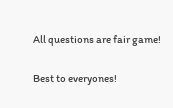All questions are fair game!

Best to everyones!